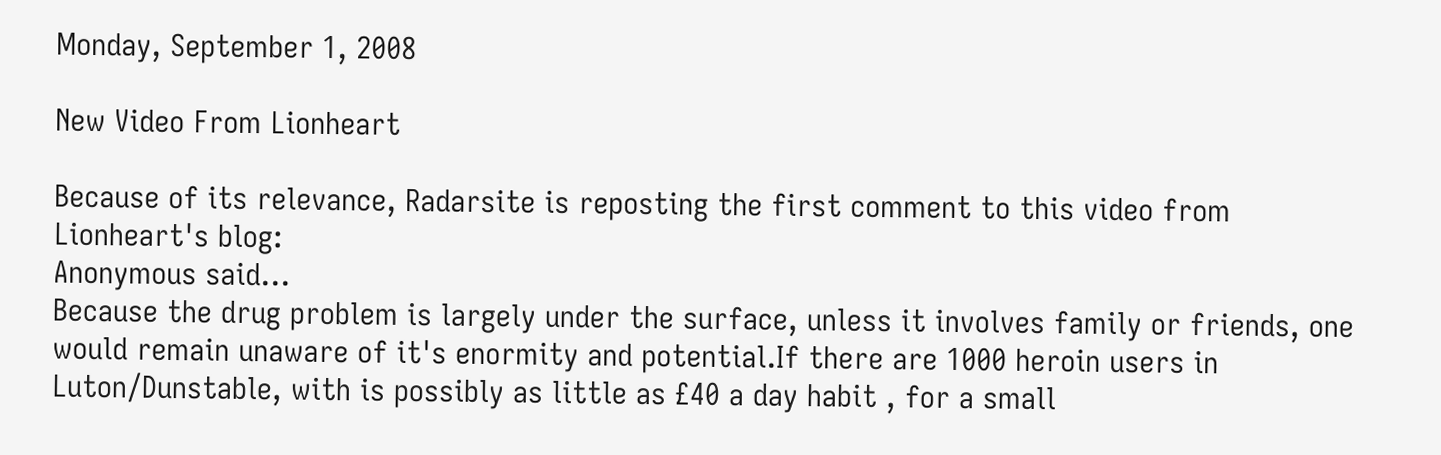Monday, September 1, 2008

New Video From Lionheart

Because of its relevance, Radarsite is reposting the first comment to this video from Lionheart's blog:
Anonymous said...
Because the drug problem is largely under the surface, unless it involves family or friends, one would remain unaware of it's enormity and potential.If there are 1000 heroin users in Luton/Dunstable, with is possibly as little as £40 a day habit , for a small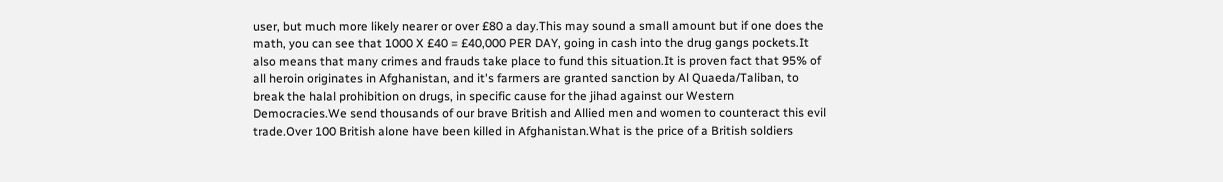user, but much more likely nearer or over £80 a day.This may sound a small amount but if one does the math, you can see that 1000 X £40 = £40,000 PER DAY, going in cash into the drug gangs pockets.It also means that many crimes and frauds take place to fund this situation.It is proven fact that 95% of all heroin originates in Afghanistan, and it's farmers are granted sanction by Al Quaeda/Taliban, to break the halal prohibition on drugs, in specific cause for the jihad against our Western Democracies.We send thousands of our brave British and Allied men and women to counteract this evil trade.Over 100 British alone have been killed in Afghanistan.What is the price of a British soldiers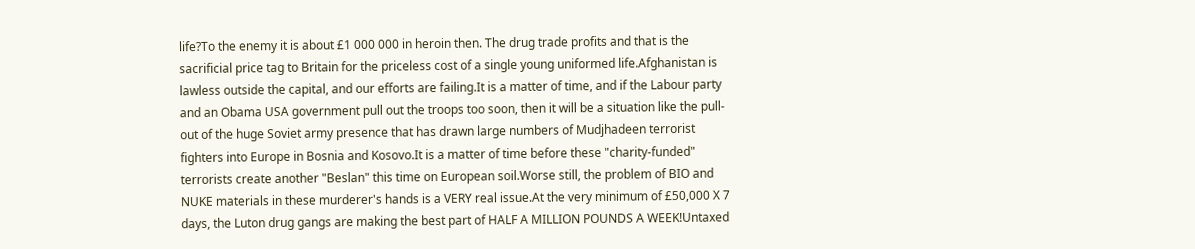life?To the enemy it is about £1 000 000 in heroin then. The drug trade profits and that is the sacrificial price tag to Britain for the priceless cost of a single young uniformed life.Afghanistan is lawless outside the capital, and our efforts are failing.It is a matter of time, and if the Labour party and an Obama USA government pull out the troops too soon, then it will be a situation like the pull-out of the huge Soviet army presence that has drawn large numbers of Mudjhadeen terrorist fighters into Europe in Bosnia and Kosovo.It is a matter of time before these "charity-funded" terrorists create another "Beslan" this time on European soil.Worse still, the problem of BIO and NUKE materials in these murderer's hands is a VERY real issue.At the very minimum of £50,000 X 7 days, the Luton drug gangs are making the best part of HALF A MILLION POUNDS A WEEK!Untaxed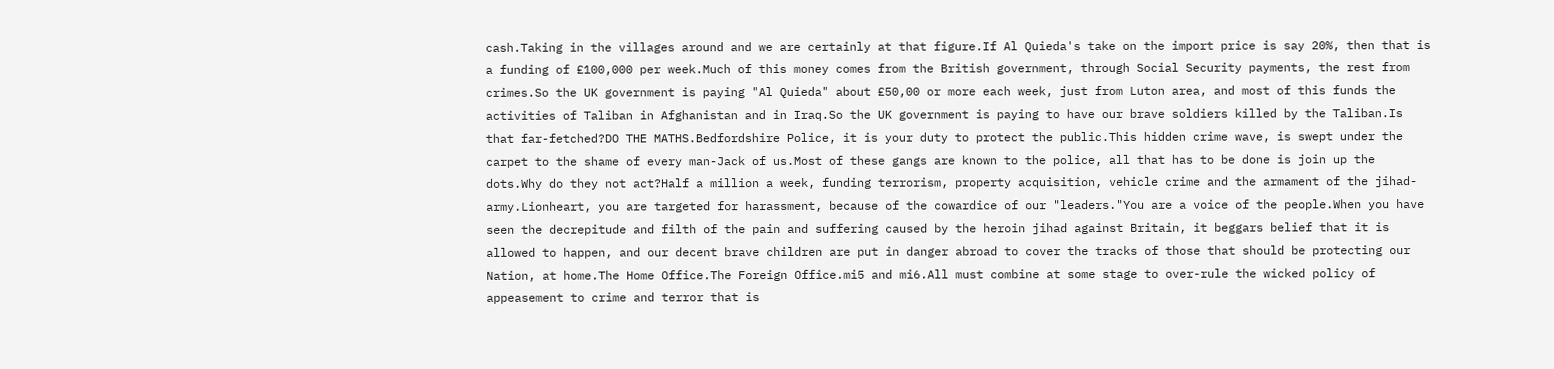cash.Taking in the villages around and we are certainly at that figure.If Al Quieda's take on the import price is say 20%, then that is a funding of £100,000 per week.Much of this money comes from the British government, through Social Security payments, the rest from crimes.So the UK government is paying "Al Quieda" about £50,00 or more each week, just from Luton area, and most of this funds the activities of Taliban in Afghanistan and in Iraq.So the UK government is paying to have our brave soldiers killed by the Taliban.Is that far-fetched?DO THE MATHS.Bedfordshire Police, it is your duty to protect the public.This hidden crime wave, is swept under the carpet to the shame of every man-Jack of us.Most of these gangs are known to the police, all that has to be done is join up the dots.Why do they not act?Half a million a week, funding terrorism, property acquisition, vehicle crime and the armament of the jihad-army.Lionheart, you are targeted for harassment, because of the cowardice of our "leaders."You are a voice of the people.When you have seen the decrepitude and filth of the pain and suffering caused by the heroin jihad against Britain, it beggars belief that it is allowed to happen, and our decent brave children are put in danger abroad to cover the tracks of those that should be protecting our Nation, at home.The Home Office.The Foreign Office.mi5 and mi6.All must combine at some stage to over-rule the wicked policy of appeasement to crime and terror that is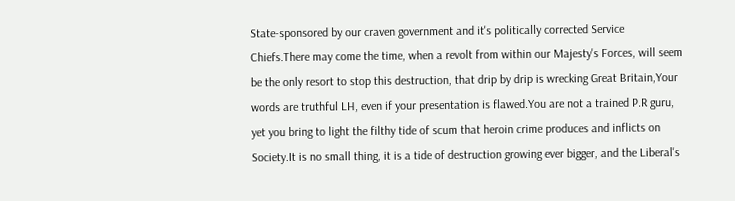State-sponsored by our craven government and it's politically corrected Service Chiefs.There may come the time, when a revolt from within our Majesty's Forces, will seem be the only resort to stop this destruction, that drip by drip is wrecking Great Britain,Your words are truthful LH, even if your presentation is flawed.You are not a trained P.R guru, yet you bring to light the filthy tide of scum that heroin crime produces and inflicts on Society.It is no small thing, it is a tide of destruction growing ever bigger, and the Liberal's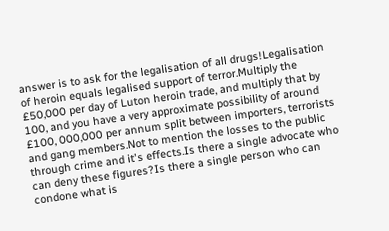answer is to ask for the legalisation of all drugs!Legalisation of heroin equals legalised support of terror.Multiply the £50,000 per day of Luton heroin trade, and multiply that by 100, and you have a very approximate possibility of around £100, 000,000 per annum split between importers, terrorists and gang members.Not to mention the losses to the public through crime and it's effects.Is there a single advocate who can deny these figures?Is there a single person who can condone what is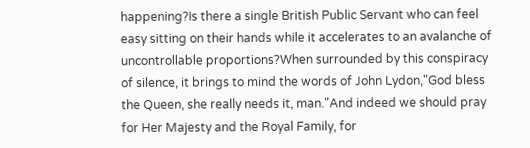happening?Is there a single British Public Servant who can feel easy sitting on their hands while it accelerates to an avalanche of uncontrollable proportions?When surrounded by this conspiracy of silence, it brings to mind the words of John Lydon,"God bless the Queen, she really needs it, man."And indeed we should pray for Her Majesty and the Royal Family, for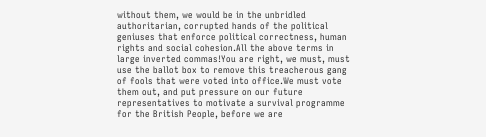without them, we would be in the unbridled authoritarian, corrupted hands of the political geniuses that enforce political correctness, human rights and social cohesion.All the above terms in large inverted commas!You are right, we must, must use the ballot box to remove this treacherous gang of fools that were voted into office.We must vote them out, and put pressure on our future representatives to motivate a survival programme for the British People, before we are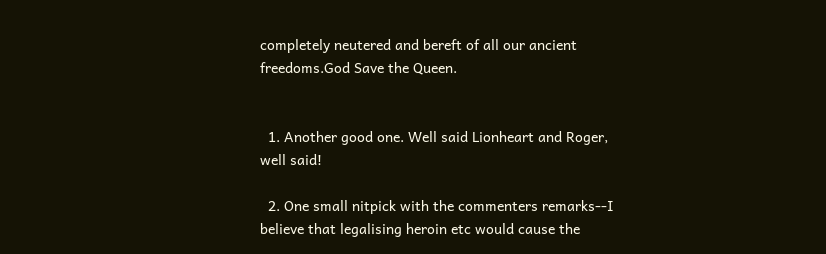completely neutered and bereft of all our ancient freedoms.God Save the Queen.


  1. Another good one. Well said Lionheart and Roger, well said!

  2. One small nitpick with the commenters remarks--I believe that legalising heroin etc would cause the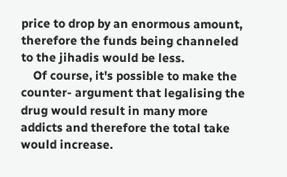price to drop by an enormous amount, therefore the funds being channeled to the jihadis would be less.
    Of course, it's possible to make the counter- argument that legalising the drug would result in many more addicts and therefore the total take would increase.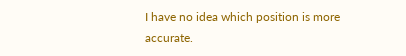I have no idea which position is more accurate.